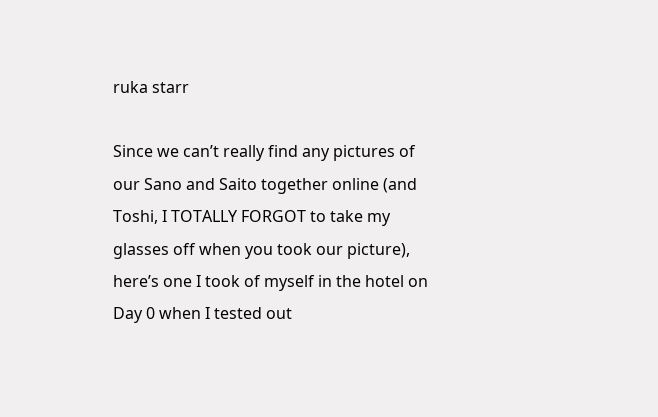ruka starr

Since we can’t really find any pictures of our Sano and Saito together online (and Toshi, I TOTALLY FORGOT to take my glasses off when you took our picture), here’s one I took of myself in the hotel on Day 0 when I tested out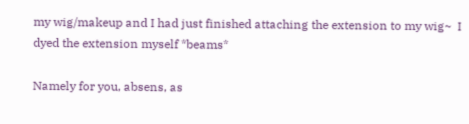my wig/makeup and I had just finished attaching the extension to my wig~  I dyed the extension myself *beams*

Namely for you, absens, as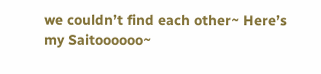we couldn’t find each other~ Here’s my Saitoooooo~